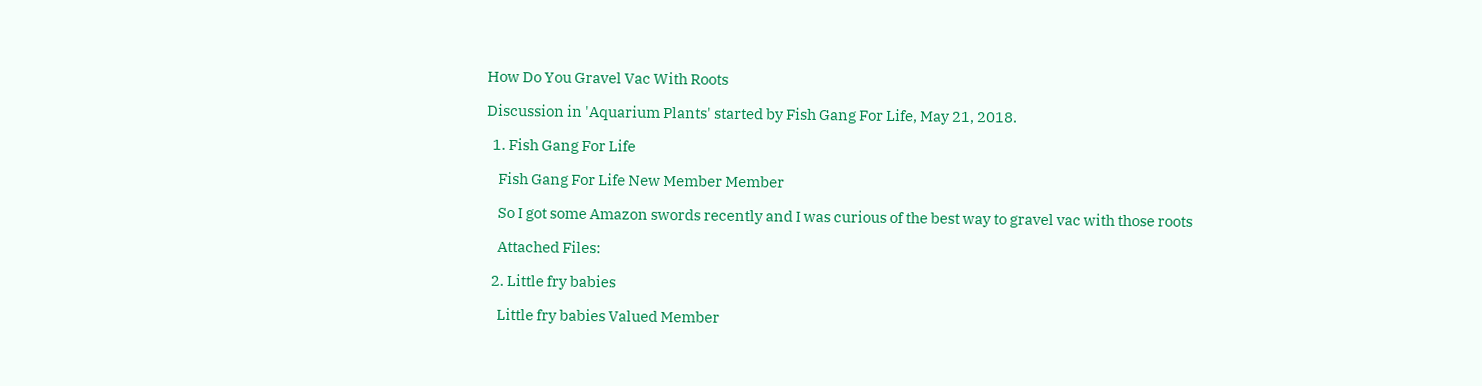How Do You Gravel Vac With Roots

Discussion in 'Aquarium Plants' started by Fish Gang For Life, May 21, 2018.

  1. Fish Gang For Life

    Fish Gang For Life New Member Member

    So I got some Amazon swords recently and I was curious of the best way to gravel vac with those roots

    Attached Files:

  2. Little fry babies

    Little fry babies Valued Member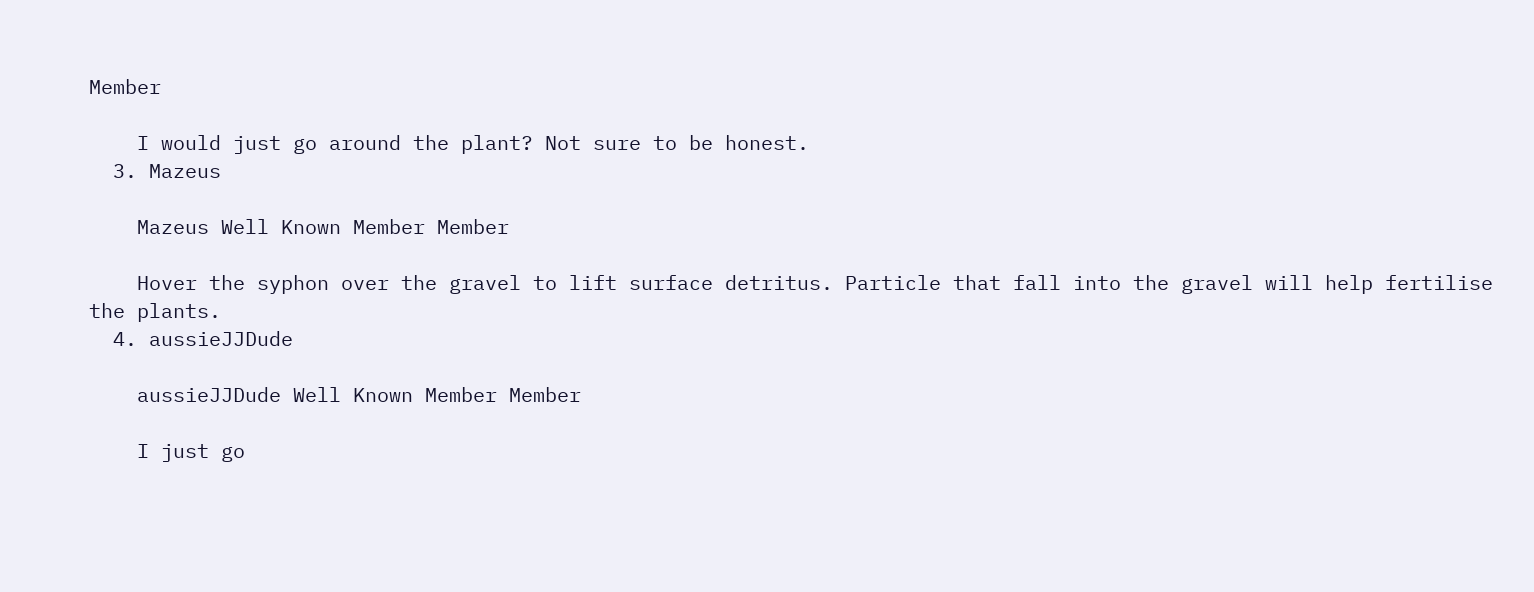Member

    I would just go around the plant? Not sure to be honest.
  3. Mazeus

    Mazeus Well Known Member Member

    Hover the syphon over the gravel to lift surface detritus. Particle that fall into the gravel will help fertilise the plants.
  4. aussieJJDude

    aussieJJDude Well Known Member Member

    I just go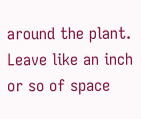around the plant. Leave like an inch or so of space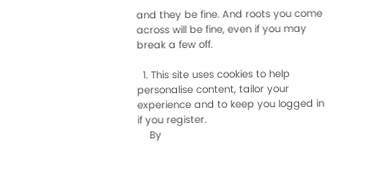and they be fine. And roots you come across will be fine, even if you may break a few off.

  1. This site uses cookies to help personalise content, tailor your experience and to keep you logged in if you register.
    By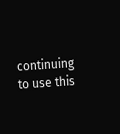continuing to use this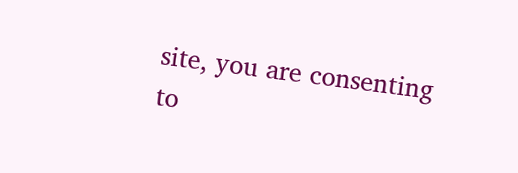site, you are consenting to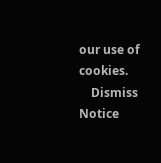our use of cookies.
    Dismiss Notice